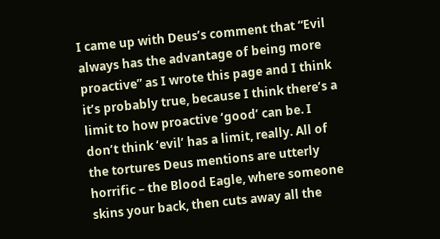I came up with Deus’s comment that “Evil always has the advantage of being more proactive” as I wrote this page and I think it’s probably true, because I think there’s a limit to how proactive ‘good’ can be. I don’t think ‘evil’ has a limit, really. All of the tortures Deus mentions are utterly horrific – the Blood Eagle, where someone skins your back, then cuts away all the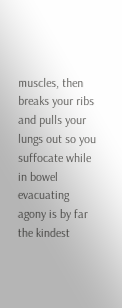muscles, then breaks your ribs and pulls your lungs out so you suffocate while in bowel evacuating agony is by far the kindest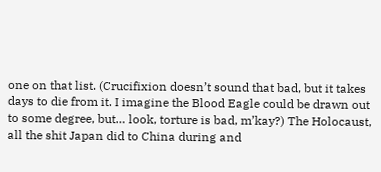one on that list. (Crucifixion doesn’t sound that bad, but it takes days to die from it. I imagine the Blood Eagle could be drawn out to some degree, but… look, torture is bad, m’kay?) The Holocaust, all the shit Japan did to China during and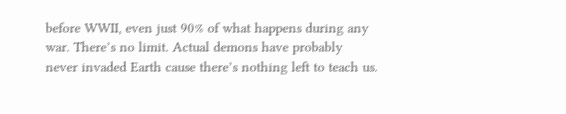before WWII, even just 90% of what happens during any war. There’s no limit. Actual demons have probably never invaded Earth cause there’s nothing left to teach us.